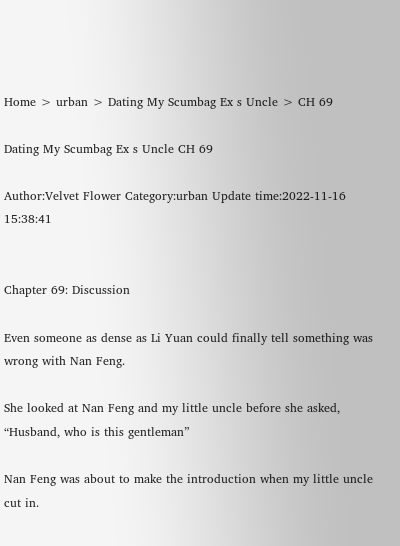Home > urban > Dating My Scumbag Ex s Uncle > CH 69

Dating My Scumbag Ex s Uncle CH 69

Author:Velvet Flower Category:urban Update time:2022-11-16 15:38:41


Chapter 69: Discussion

Even someone as dense as Li Yuan could finally tell something was wrong with Nan Feng.

She looked at Nan Feng and my little uncle before she asked, “Husband, who is this gentleman”

Nan Feng was about to make the introduction when my little uncle cut in.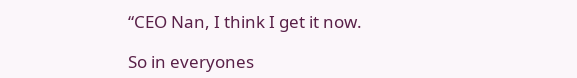“CEO Nan, I think I get it now.

So in everyones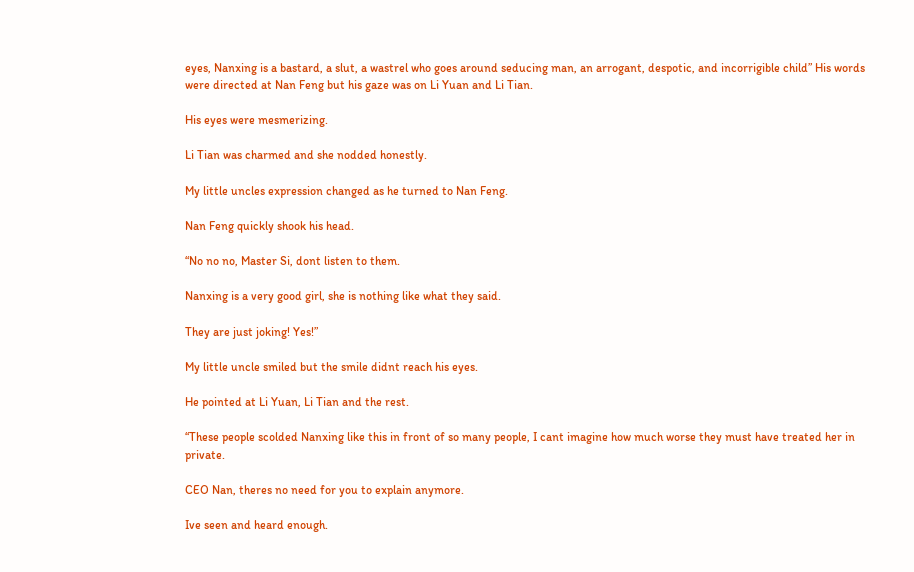eyes, Nanxing is a bastard, a slut, a wastrel who goes around seducing man, an arrogant, despotic, and incorrigible child” His words were directed at Nan Feng but his gaze was on Li Yuan and Li Tian.

His eyes were mesmerizing.

Li Tian was charmed and she nodded honestly.

My little uncles expression changed as he turned to Nan Feng.

Nan Feng quickly shook his head.

“No no no, Master Si, dont listen to them.

Nanxing is a very good girl, she is nothing like what they said.

They are just joking! Yes!”

My little uncle smiled but the smile didnt reach his eyes.

He pointed at Li Yuan, Li Tian and the rest.

“These people scolded Nanxing like this in front of so many people, I cant imagine how much worse they must have treated her in private.

CEO Nan, theres no need for you to explain anymore.

Ive seen and heard enough.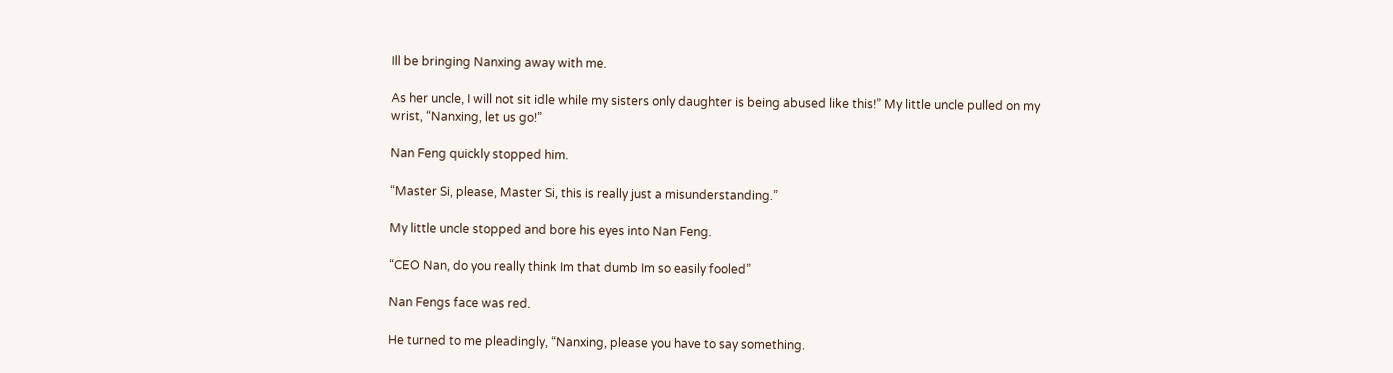Ill be bringing Nanxing away with me.

As her uncle, I will not sit idle while my sisters only daughter is being abused like this!” My little uncle pulled on my wrist, “Nanxing, let us go!”

Nan Feng quickly stopped him.

“Master Si, please, Master Si, this is really just a misunderstanding.”

My little uncle stopped and bore his eyes into Nan Feng.

“CEO Nan, do you really think Im that dumb Im so easily fooled”

Nan Fengs face was red.

He turned to me pleadingly, “Nanxing, please you have to say something.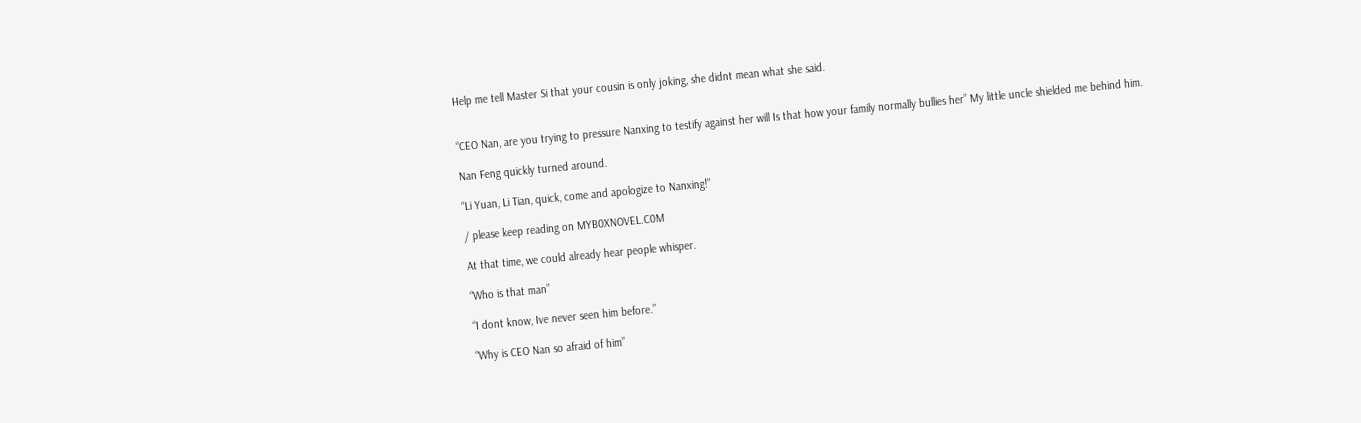Help me tell Master Si that your cousin is only joking, she didnt mean what she said.


“CEO Nan, are you trying to pressure Nanxing to testify against her will Is that how your family normally bullies her” My little uncle shielded me behind him.

Nan Feng quickly turned around.

“Li Yuan, Li Tian, quick, come and apologize to Nanxing!”

/ please keep reading on MYB0XNOVEL.C0M

At that time, we could already hear people whisper.

“Who is that man”

“I dont know, Ive never seen him before.”

“Why is CEO Nan so afraid of him”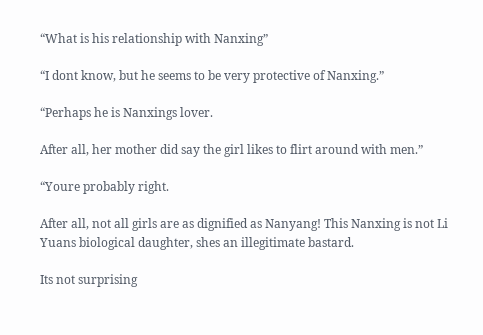“What is his relationship with Nanxing”

“I dont know, but he seems to be very protective of Nanxing.”

“Perhaps he is Nanxings lover.

After all, her mother did say the girl likes to flirt around with men.”

“Youre probably right.

After all, not all girls are as dignified as Nanyang! This Nanxing is not Li Yuans biological daughter, shes an illegitimate bastard.

Its not surprising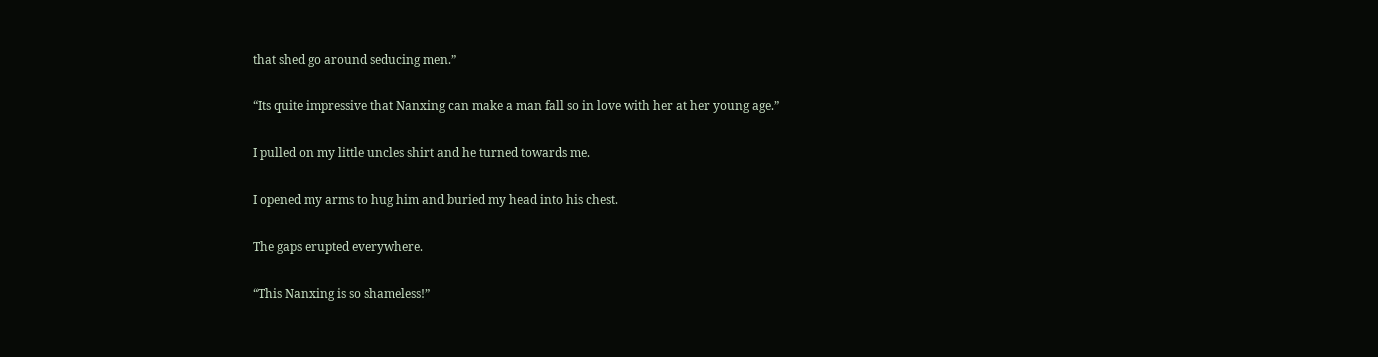that shed go around seducing men.”

“Its quite impressive that Nanxing can make a man fall so in love with her at her young age.”

I pulled on my little uncles shirt and he turned towards me.

I opened my arms to hug him and buried my head into his chest.

The gaps erupted everywhere.

“This Nanxing is so shameless!”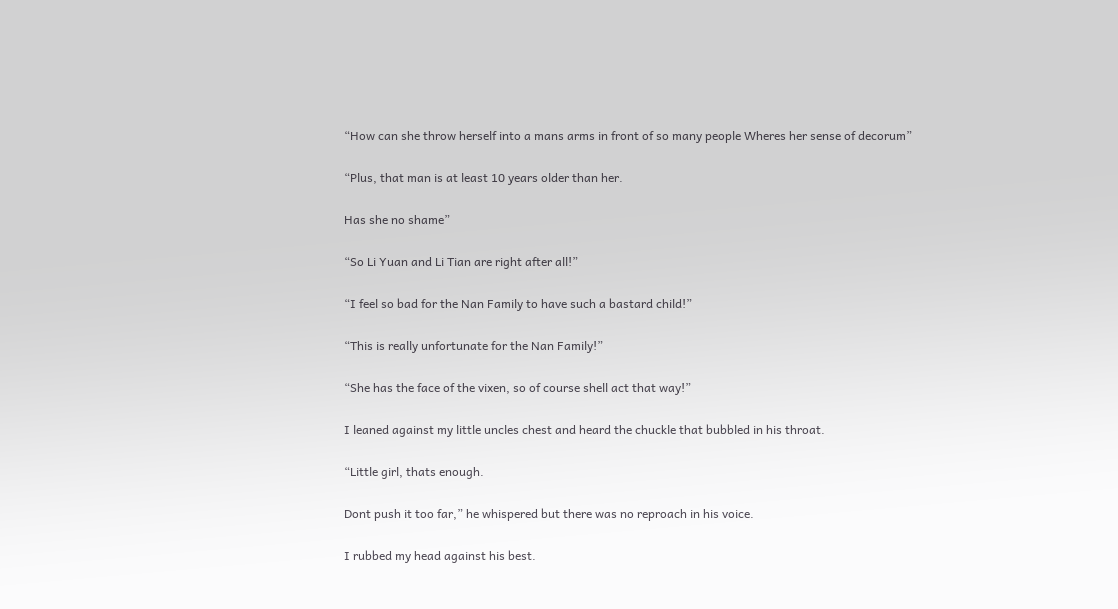“How can she throw herself into a mans arms in front of so many people Wheres her sense of decorum”

“Plus, that man is at least 10 years older than her.

Has she no shame”

“So Li Yuan and Li Tian are right after all!”

“I feel so bad for the Nan Family to have such a bastard child!”

“This is really unfortunate for the Nan Family!”

“She has the face of the vixen, so of course shell act that way!”

I leaned against my little uncles chest and heard the chuckle that bubbled in his throat.

“Little girl, thats enough.

Dont push it too far,” he whispered but there was no reproach in his voice.

I rubbed my head against his best.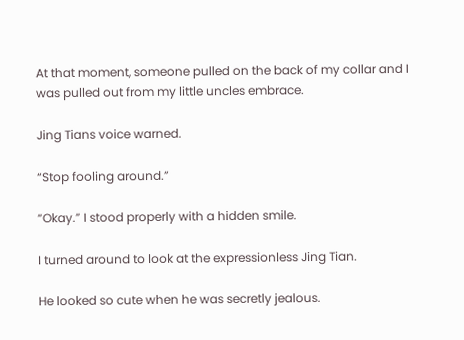At that moment, someone pulled on the back of my collar and I was pulled out from my little uncles embrace.

Jing Tians voice warned.

“Stop fooling around.”

“Okay.” I stood properly with a hidden smile.

I turned around to look at the expressionless Jing Tian.

He looked so cute when he was secretly jealous.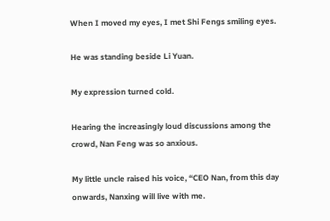When I moved my eyes, I met Shi Fengs smiling eyes.

He was standing beside Li Yuan.

My expression turned cold.

Hearing the increasingly loud discussions among the crowd, Nan Feng was so anxious.

My little uncle raised his voice, “CEO Nan, from this day onwards, Nanxing will live with me.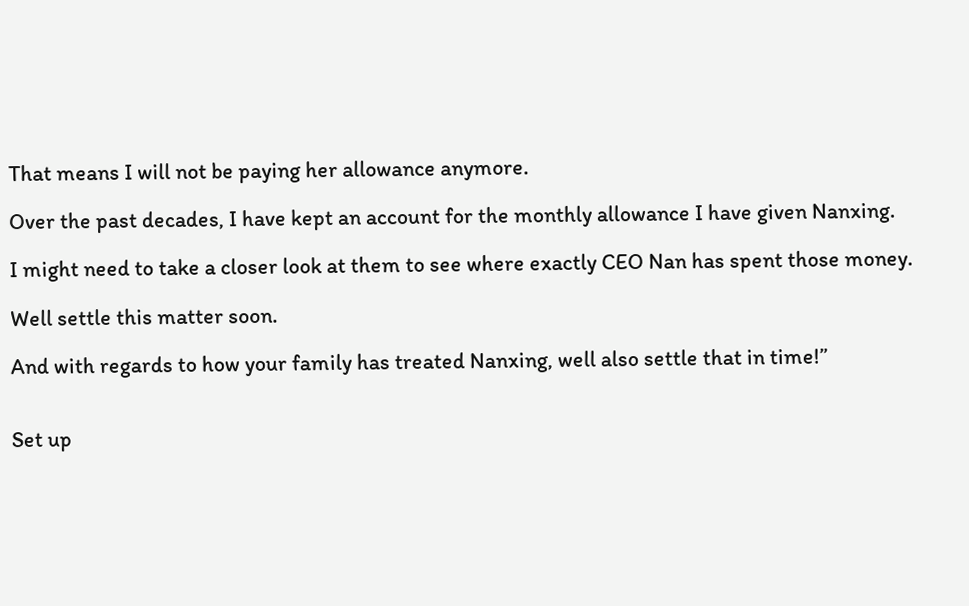That means I will not be paying her allowance anymore.

Over the past decades, I have kept an account for the monthly allowance I have given Nanxing.

I might need to take a closer look at them to see where exactly CEO Nan has spent those money.

Well settle this matter soon.

And with regards to how your family has treated Nanxing, well also settle that in time!”


Set up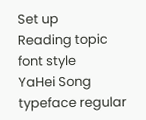Set up
Reading topic
font style
YaHei Song typeface regular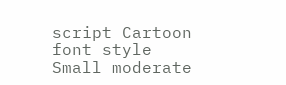script Cartoon
font style
Small moderate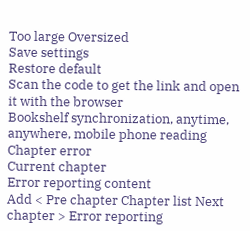Too large Oversized
Save settings
Restore default
Scan the code to get the link and open it with the browser
Bookshelf synchronization, anytime, anywhere, mobile phone reading
Chapter error
Current chapter
Error reporting content
Add < Pre chapter Chapter list Next chapter > Error reporting